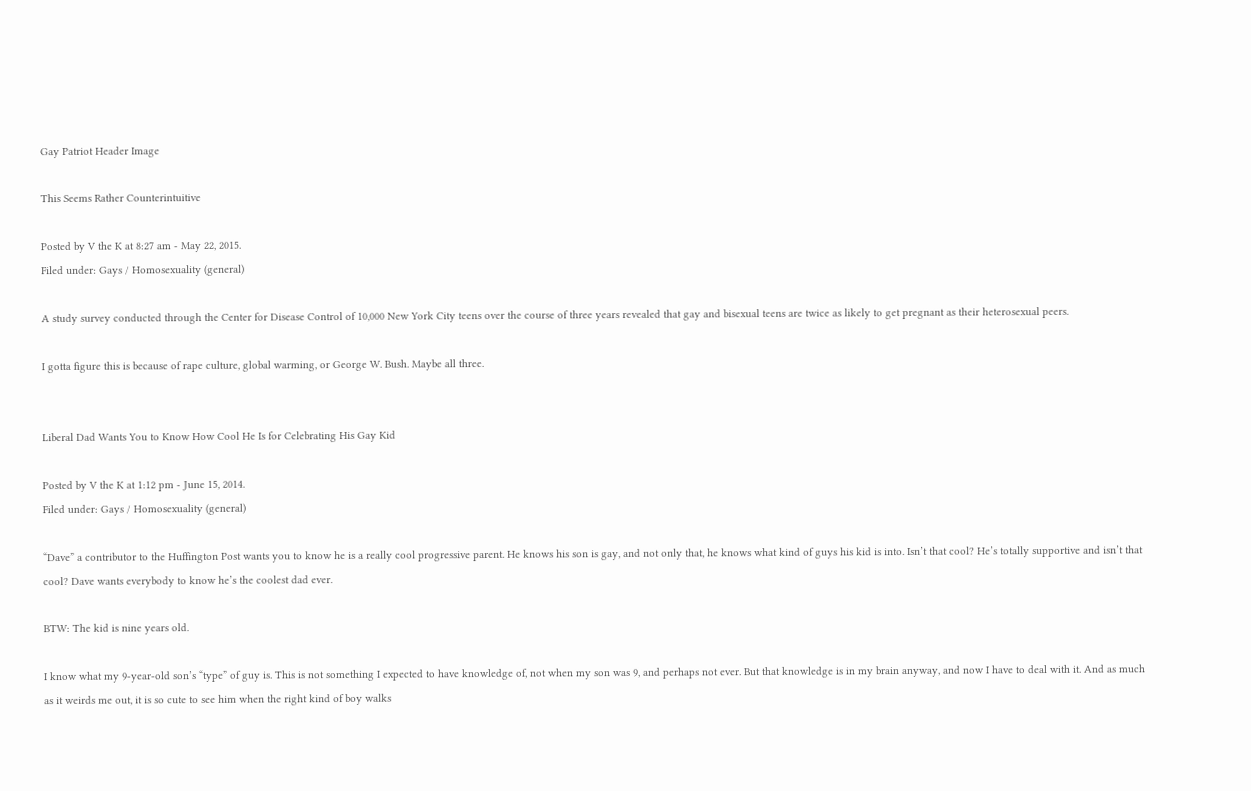Gay Patriot Header Image

This Seems Rather Counterintuitive

Posted by V the K at 8:27 am - May 22, 2015.
Filed under: Gays / Homosexuality (general)

A study survey conducted through the Center for Disease Control of 10,000 New York City teens over the course of three years revealed that gay and bisexual teens are twice as likely to get pregnant as their heterosexual peers.

I gotta figure this is because of rape culture, global warming, or George W. Bush. Maybe all three.


Liberal Dad Wants You to Know How Cool He Is for Celebrating His Gay Kid

Posted by V the K at 1:12 pm - June 15, 2014.
Filed under: Gays / Homosexuality (general)

“Dave” a contributor to the Huffington Post wants you to know he is a really cool progressive parent. He knows his son is gay, and not only that, he knows what kind of guys his kid is into. Isn’t that cool? He’s totally supportive and isn’t that cool? Dave wants everybody to know he’s the coolest dad ever.

BTW: The kid is nine years old.

I know what my 9-year-old son’s “type” of guy is. This is not something I expected to have knowledge of, not when my son was 9, and perhaps not ever. But that knowledge is in my brain anyway, and now I have to deal with it. And as much as it weirds me out, it is so cute to see him when the right kind of boy walks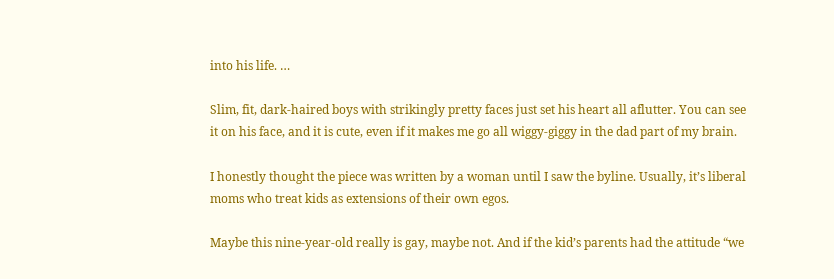into his life. …

Slim, fit, dark-haired boys with strikingly pretty faces just set his heart all aflutter. You can see it on his face, and it is cute, even if it makes me go all wiggy-giggy in the dad part of my brain.

I honestly thought the piece was written by a woman until I saw the byline. Usually, it’s liberal moms who treat kids as extensions of their own egos.

Maybe this nine-year-old really is gay, maybe not. And if the kid’s parents had the attitude “we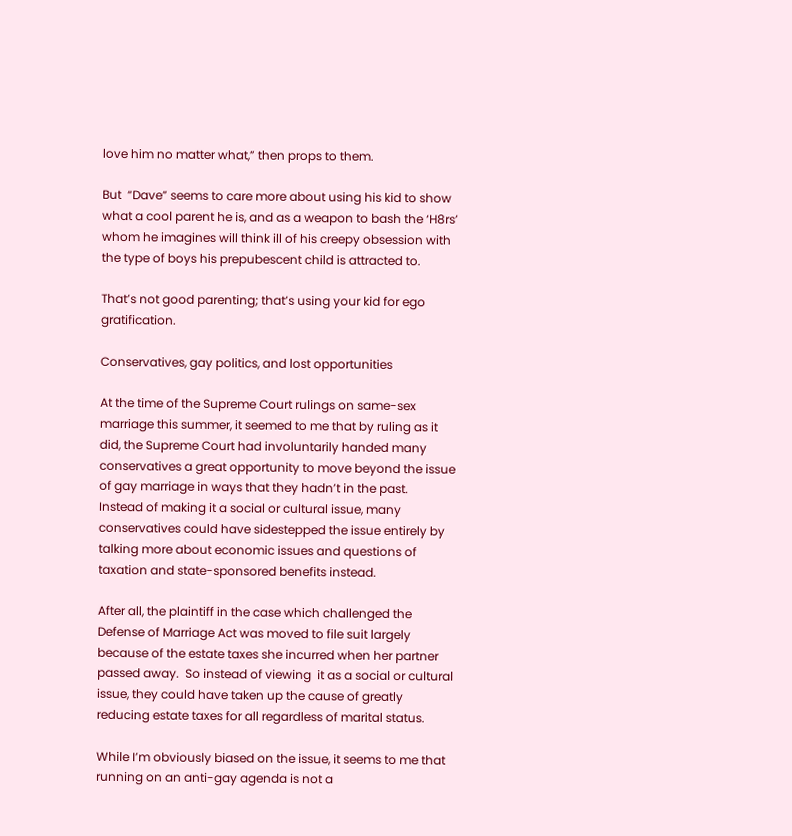love him no matter what,” then props to them.

But  “Dave” seems to care more about using his kid to show what a cool parent he is, and as a weapon to bash the ‘H8rs’ whom he imagines will think ill of his creepy obsession with the type of boys his prepubescent child is attracted to.

That’s not good parenting; that’s using your kid for ego gratification.

Conservatives, gay politics, and lost opportunities

At the time of the Supreme Court rulings on same-sex marriage this summer, it seemed to me that by ruling as it did, the Supreme Court had involuntarily handed many conservatives a great opportunity to move beyond the issue of gay marriage in ways that they hadn’t in the past.  Instead of making it a social or cultural issue, many conservatives could have sidestepped the issue entirely by talking more about economic issues and questions of taxation and state-sponsored benefits instead.

After all, the plaintiff in the case which challenged the Defense of Marriage Act was moved to file suit largely because of the estate taxes she incurred when her partner passed away.  So instead of viewing  it as a social or cultural issue, they could have taken up the cause of greatly reducing estate taxes for all regardless of marital status.

While I’m obviously biased on the issue, it seems to me that running on an anti-gay agenda is not a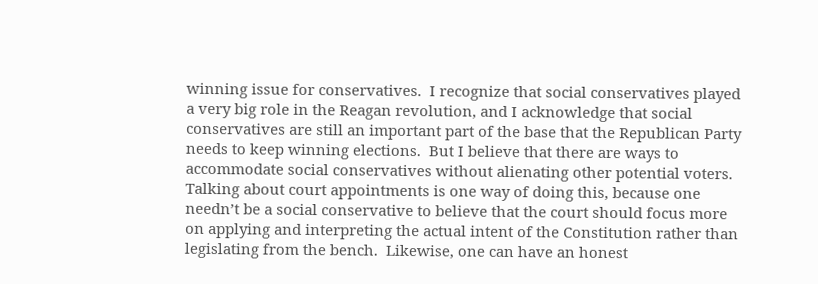winning issue for conservatives.  I recognize that social conservatives played a very big role in the Reagan revolution, and I acknowledge that social conservatives are still an important part of the base that the Republican Party needs to keep winning elections.  But I believe that there are ways to accommodate social conservatives without alienating other potential voters.  Talking about court appointments is one way of doing this, because one needn’t be a social conservative to believe that the court should focus more on applying and interpreting the actual intent of the Constitution rather than legislating from the bench.  Likewise, one can have an honest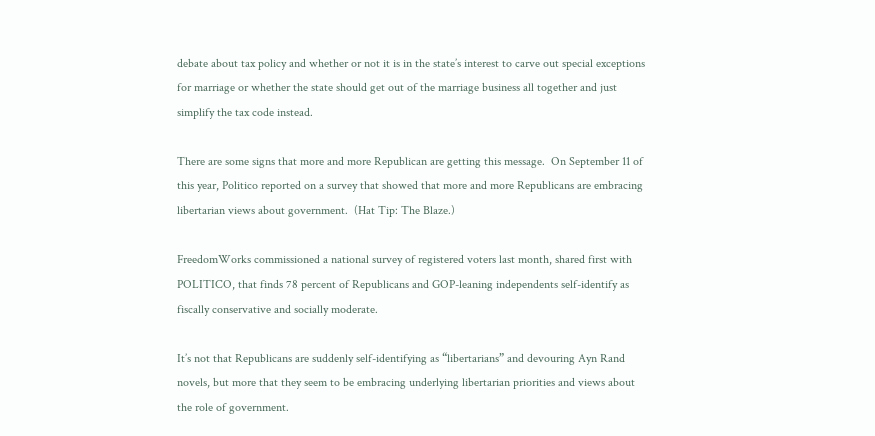debate about tax policy and whether or not it is in the state’s interest to carve out special exceptions for marriage or whether the state should get out of the marriage business all together and just simplify the tax code instead.

There are some signs that more and more Republican are getting this message.  On September 11 of this year, Politico reported on a survey that showed that more and more Republicans are embracing libertarian views about government.  (Hat Tip: The Blaze.)

FreedomWorks commissioned a national survey of registered voters last month, shared first with POLITICO, that finds 78 percent of Republicans and GOP-leaning independents self-identify as fiscally conservative and socially moderate.

It’s not that Republicans are suddenly self-identifying as “libertarians” and devouring Ayn Rand novels, but more that they seem to be embracing underlying libertarian priorities and views about the role of government.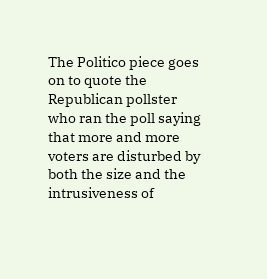The Politico piece goes on to quote the Republican pollster who ran the poll saying that more and more voters are disturbed by both the size and the intrusiveness of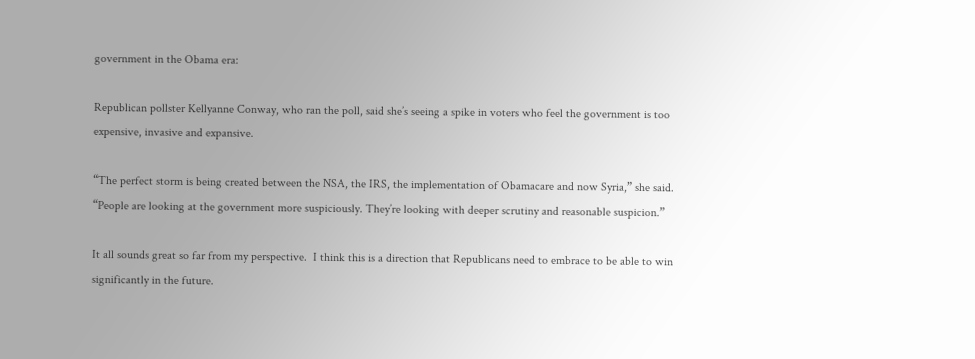government in the Obama era:

Republican pollster Kellyanne Conway, who ran the poll, said she’s seeing a spike in voters who feel the government is too expensive, invasive and expansive.

“The perfect storm is being created between the NSA, the IRS, the implementation of Obamacare and now Syria,” she said. “People are looking at the government more suspiciously. They’re looking with deeper scrutiny and reasonable suspicion.”

It all sounds great so far from my perspective.  I think this is a direction that Republicans need to embrace to be able to win significantly in the future.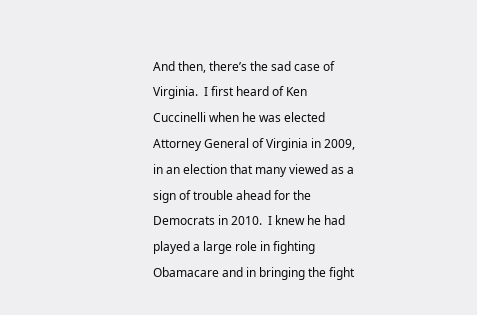And then, there’s the sad case of Virginia.  I first heard of Ken Cuccinelli when he was elected Attorney General of Virginia in 2009, in an election that many viewed as a sign of trouble ahead for the Democrats in 2010.  I knew he had played a large role in fighting Obamacare and in bringing the fight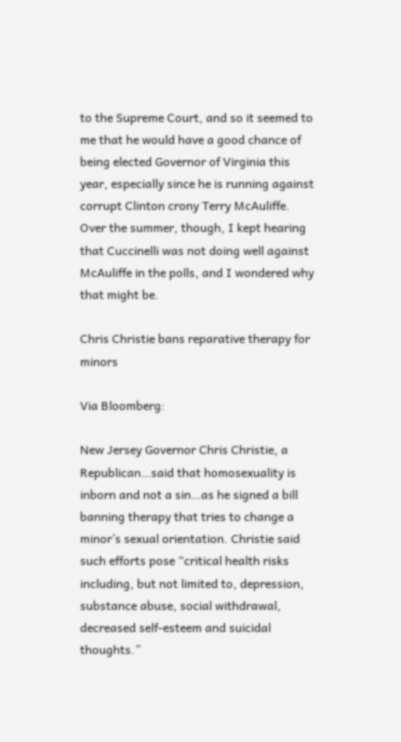to the Supreme Court, and so it seemed to me that he would have a good chance of being elected Governor of Virginia this year, especially since he is running against corrupt Clinton crony Terry McAuliffe.  Over the summer, though, I kept hearing that Cuccinelli was not doing well against McAuliffe in the polls, and I wondered why that might be.

Chris Christie bans reparative therapy for minors

Via Bloomberg:

New Jersey Governor Chris Christie, a Republican…said that homosexuality is inborn and not a sin…as he signed a bill banning therapy that tries to change a minor’s sexual orientation. Christie said such efforts pose “critical health risks including, but not limited to, depression, substance abuse, social withdrawal, decreased self-esteem and suicidal thoughts.”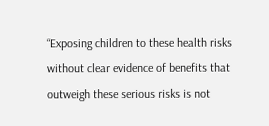“Exposing children to these health risks without clear evidence of benefits that outweigh these serious risks is not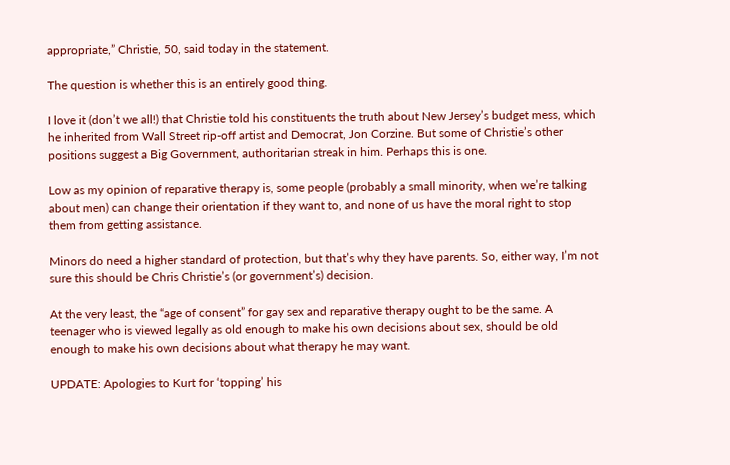appropriate,” Christie, 50, said today in the statement.

The question is whether this is an entirely good thing.

I love it (don’t we all!) that Christie told his constituents the truth about New Jersey’s budget mess, which he inherited from Wall Street rip-off artist and Democrat, Jon Corzine. But some of Christie’s other positions suggest a Big Government, authoritarian streak in him. Perhaps this is one.

Low as my opinion of reparative therapy is, some people (probably a small minority, when we’re talking about men) can change their orientation if they want to, and none of us have the moral right to stop them from getting assistance.

Minors do need a higher standard of protection, but that’s why they have parents. So, either way, I’m not sure this should be Chris Christie’s (or government’s) decision.

At the very least, the “age of consent” for gay sex and reparative therapy ought to be the same. A teenager who is viewed legally as old enough to make his own decisions about sex, should be old enough to make his own decisions about what therapy he may want.

UPDATE: Apologies to Kurt for ‘topping’ his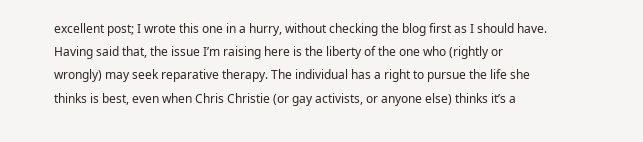excellent post; I wrote this one in a hurry, without checking the blog first as I should have. Having said that, the issue I’m raising here is the liberty of the one who (rightly or wrongly) may seek reparative therapy. The individual has a right to pursue the life she thinks is best, even when Chris Christie (or gay activists, or anyone else) thinks it’s a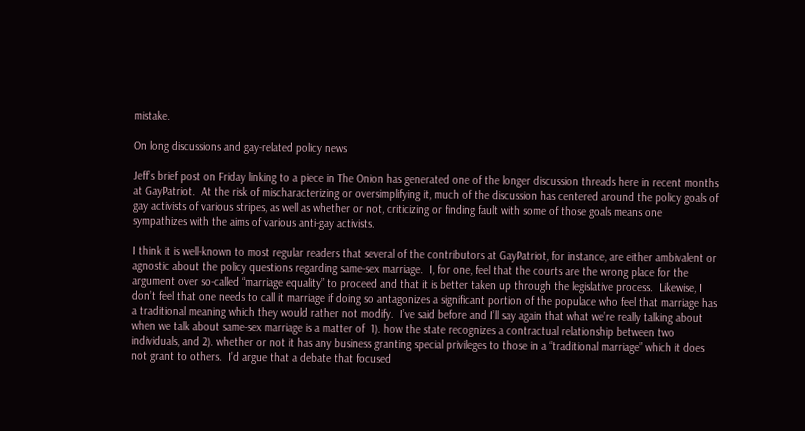mistake.

On long discussions and gay-related policy news

Jeff’s brief post on Friday linking to a piece in The Onion has generated one of the longer discussion threads here in recent months at GayPatriot.  At the risk of mischaracterizing or oversimplifying it, much of the discussion has centered around the policy goals of gay activists of various stripes, as well as whether or not, criticizing or finding fault with some of those goals means one sympathizes with the aims of various anti-gay activists.

I think it is well-known to most regular readers that several of the contributors at GayPatriot, for instance, are either ambivalent or agnostic about the policy questions regarding same-sex marriage.  I, for one, feel that the courts are the wrong place for the argument over so-called “marriage equality” to proceed and that it is better taken up through the legislative process.  Likewise, I don’t feel that one needs to call it marriage if doing so antagonizes a significant portion of the populace who feel that marriage has a traditional meaning which they would rather not modify.  I’ve said before and I’ll say again that what we’re really talking about when we talk about same-sex marriage is a matter of  1). how the state recognizes a contractual relationship between two individuals, and 2). whether or not it has any business granting special privileges to those in a “traditional marriage” which it does not grant to others.  I’d argue that a debate that focused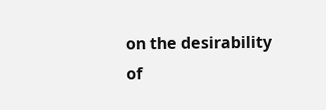on the desirability of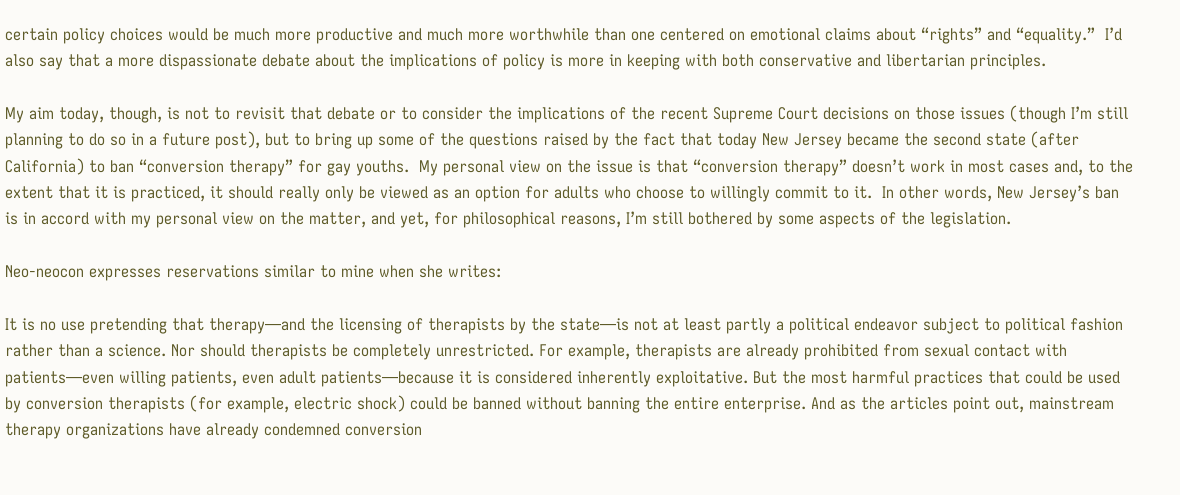certain policy choices would be much more productive and much more worthwhile than one centered on emotional claims about “rights” and “equality.”  I’d also say that a more dispassionate debate about the implications of policy is more in keeping with both conservative and libertarian principles.

My aim today, though, is not to revisit that debate or to consider the implications of the recent Supreme Court decisions on those issues (though I’m still planning to do so in a future post), but to bring up some of the questions raised by the fact that today New Jersey became the second state (after California) to ban “conversion therapy” for gay youths.  My personal view on the issue is that “conversion therapy” doesn’t work in most cases and, to the extent that it is practiced, it should really only be viewed as an option for adults who choose to willingly commit to it.  In other words, New Jersey’s ban is in accord with my personal view on the matter, and yet, for philosophical reasons, I’m still bothered by some aspects of the legislation.

Neo-neocon expresses reservations similar to mine when she writes:

It is no use pretending that therapy—and the licensing of therapists by the state—is not at least partly a political endeavor subject to political fashion rather than a science. Nor should therapists be completely unrestricted. For example, therapists are already prohibited from sexual contact with patients—even willing patients, even adult patients—because it is considered inherently exploitative. But the most harmful practices that could be used by conversion therapists (for example, electric shock) could be banned without banning the entire enterprise. And as the articles point out, mainstream therapy organizations have already condemned conversion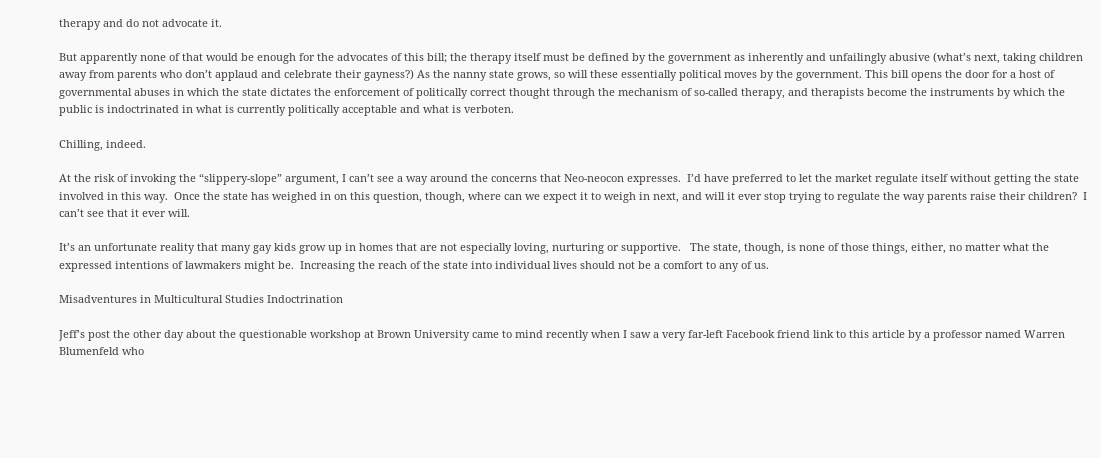therapy and do not advocate it.

But apparently none of that would be enough for the advocates of this bill; the therapy itself must be defined by the government as inherently and unfailingly abusive (what’s next, taking children away from parents who don’t applaud and celebrate their gayness?) As the nanny state grows, so will these essentially political moves by the government. This bill opens the door for a host of governmental abuses in which the state dictates the enforcement of politically correct thought through the mechanism of so-called therapy, and therapists become the instruments by which the public is indoctrinated in what is currently politically acceptable and what is verboten.

Chilling, indeed.

At the risk of invoking the “slippery-slope” argument, I can’t see a way around the concerns that Neo-neocon expresses.  I’d have preferred to let the market regulate itself without getting the state involved in this way.  Once the state has weighed in on this question, though, where can we expect it to weigh in next, and will it ever stop trying to regulate the way parents raise their children?  I can’t see that it ever will.

It’s an unfortunate reality that many gay kids grow up in homes that are not especially loving, nurturing or supportive.   The state, though, is none of those things, either, no matter what the expressed intentions of lawmakers might be.  Increasing the reach of the state into individual lives should not be a comfort to any of us.

Misadventures in Multicultural Studies Indoctrination

Jeff’s post the other day about the questionable workshop at Brown University came to mind recently when I saw a very far-left Facebook friend link to this article by a professor named Warren Blumenfeld who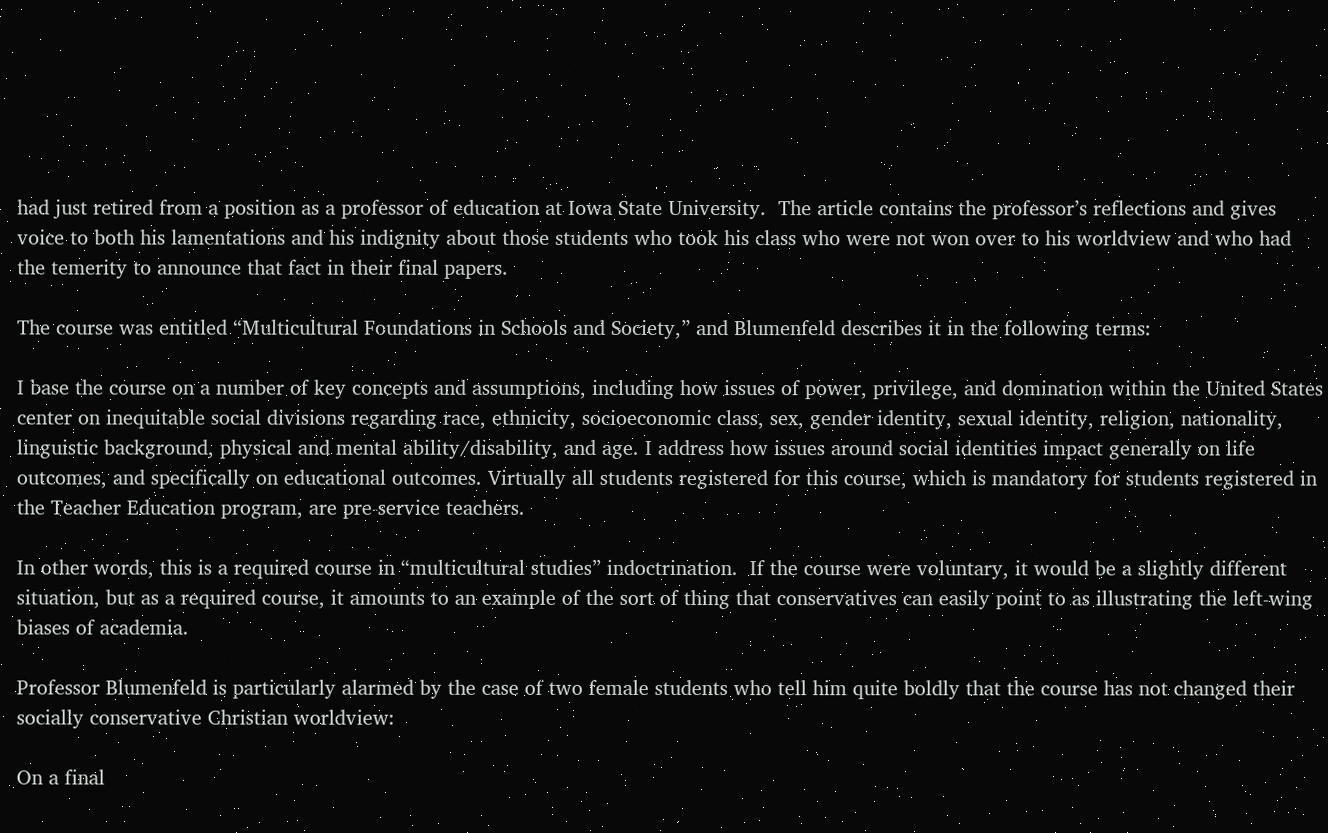had just retired from a position as a professor of education at Iowa State University.  The article contains the professor’s reflections and gives voice to both his lamentations and his indignity about those students who took his class who were not won over to his worldview and who had the temerity to announce that fact in their final papers.

The course was entitled “Multicultural Foundations in Schools and Society,” and Blumenfeld describes it in the following terms:

I base the course on a number of key concepts and assumptions, including how issues of power, privilege, and domination within the United States center on inequitable social divisions regarding race, ethnicity, socioeconomic class, sex, gender identity, sexual identity, religion, nationality, linguistic background, physical and mental ability/disability, and age. I address how issues around social identities impact generally on life outcomes, and specifically on educational outcomes. Virtually all students registered for this course, which is mandatory for students registered in the Teacher Education program, are pre-service teachers.

In other words, this is a required course in “multicultural studies” indoctrination.  If the course were voluntary, it would be a slightly different situation, but as a required course, it amounts to an example of the sort of thing that conservatives can easily point to as illustrating the left-wing biases of academia.

Professor Blumenfeld is particularly alarmed by the case of two female students who tell him quite boldly that the course has not changed their socially conservative Christian worldview:

On a final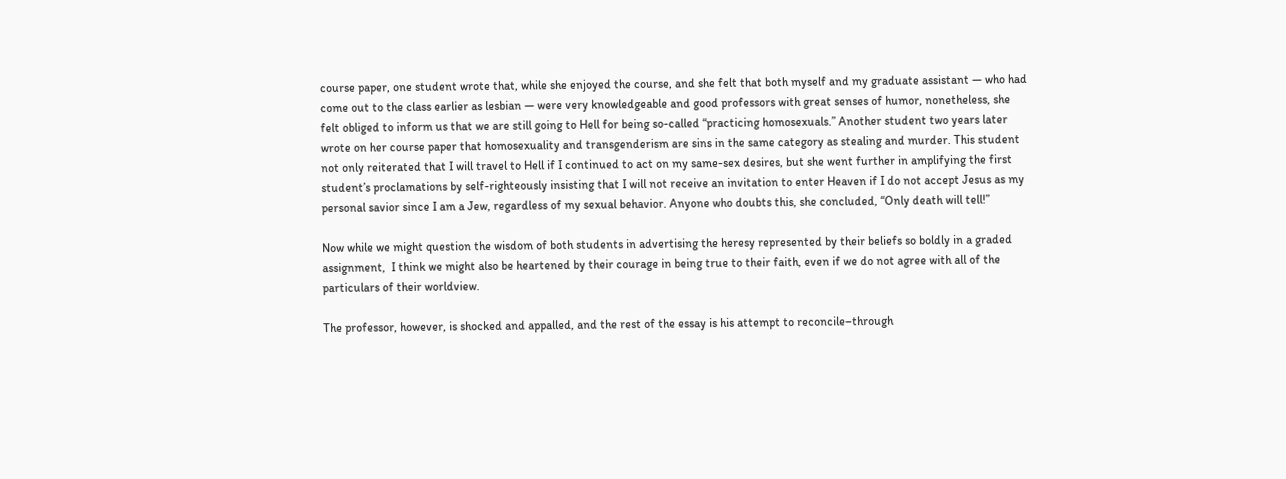course paper, one student wrote that, while she enjoyed the course, and she felt that both myself and my graduate assistant — who had come out to the class earlier as lesbian — were very knowledgeable and good professors with great senses of humor, nonetheless, she felt obliged to inform us that we are still going to Hell for being so-called “practicing homosexuals.” Another student two years later wrote on her course paper that homosexuality and transgenderism are sins in the same category as stealing and murder. This student not only reiterated that I will travel to Hell if I continued to act on my same-sex desires, but she went further in amplifying the first student’s proclamations by self-righteously insisting that I will not receive an invitation to enter Heaven if I do not accept Jesus as my personal savior since I am a Jew, regardless of my sexual behavior. Anyone who doubts this, she concluded, “Only death will tell!”

Now while we might question the wisdom of both students in advertising the heresy represented by their beliefs so boldly in a graded assignment,  I think we might also be heartened by their courage in being true to their faith, even if we do not agree with all of the particulars of their worldview.

The professor, however, is shocked and appalled, and the rest of the essay is his attempt to reconcile–through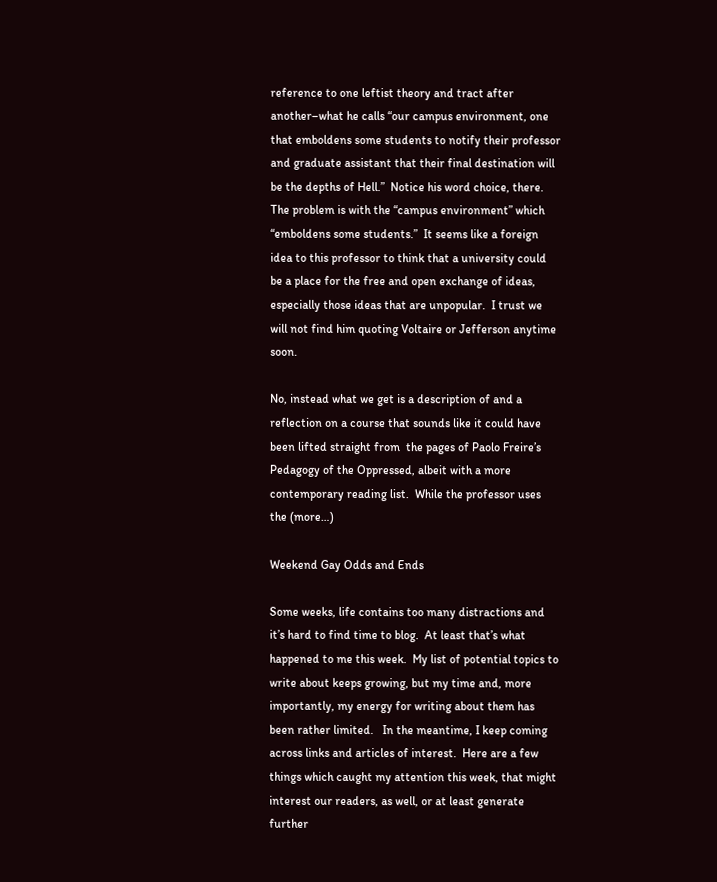reference to one leftist theory and tract after another–what he calls “our campus environment, one that emboldens some students to notify their professor and graduate assistant that their final destination will be the depths of Hell.”  Notice his word choice, there.  The problem is with the “campus environment” which “emboldens some students.”  It seems like a foreign idea to this professor to think that a university could be a place for the free and open exchange of ideas, especially those ideas that are unpopular.  I trust we will not find him quoting Voltaire or Jefferson anytime soon.

No, instead what we get is a description of and a reflection on a course that sounds like it could have been lifted straight from  the pages of Paolo Freire’s Pedagogy of the Oppressed, albeit with a more contemporary reading list.  While the professor uses the (more…)

Weekend Gay Odds and Ends

Some weeks, life contains too many distractions and it’s hard to find time to blog.  At least that’s what happened to me this week.  My list of potential topics to write about keeps growing, but my time and, more importantly, my energy for writing about them has been rather limited.   In the meantime, I keep coming across links and articles of interest.  Here are a few things which caught my attention this week, that might interest our readers, as well, or at least generate further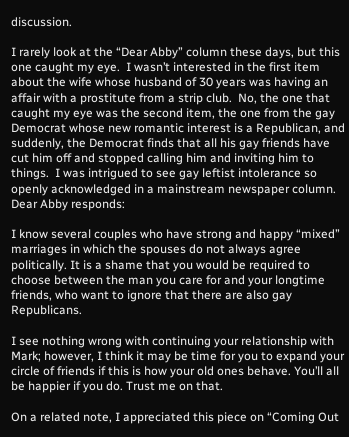discussion.

I rarely look at the “Dear Abby” column these days, but this one caught my eye.  I wasn’t interested in the first item about the wife whose husband of 30 years was having an affair with a prostitute from a strip club.  No, the one that caught my eye was the second item, the one from the gay Democrat whose new romantic interest is a Republican, and suddenly, the Democrat finds that all his gay friends have cut him off and stopped calling him and inviting him to things.  I was intrigued to see gay leftist intolerance so openly acknowledged in a mainstream newspaper column.  Dear Abby responds:

I know several couples who have strong and happy “mixed” marriages in which the spouses do not always agree politically. It is a shame that you would be required to choose between the man you care for and your longtime friends, who want to ignore that there are also gay Republicans.

I see nothing wrong with continuing your relationship with Mark; however, I think it may be time for you to expand your circle of friends if this is how your old ones behave. You’ll all be happier if you do. Trust me on that.

On a related note, I appreciated this piece on “Coming Out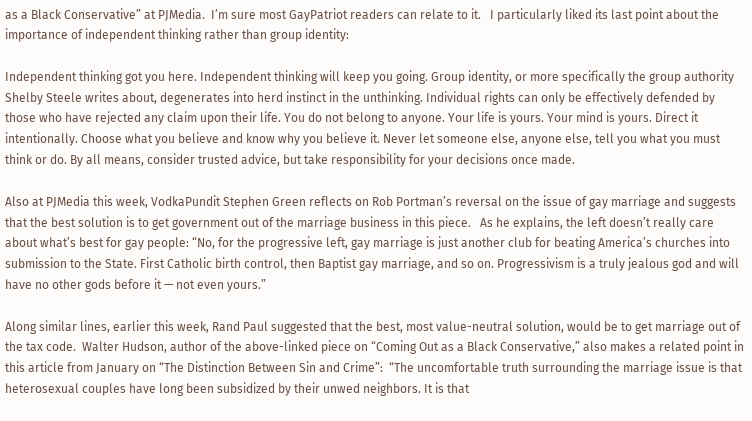as a Black Conservative” at PJMedia.  I’m sure most GayPatriot readers can relate to it.   I particularly liked its last point about the importance of independent thinking rather than group identity:

Independent thinking got you here. Independent thinking will keep you going. Group identity, or more specifically the group authority Shelby Steele writes about, degenerates into herd instinct in the unthinking. Individual rights can only be effectively defended by those who have rejected any claim upon their life. You do not belong to anyone. Your life is yours. Your mind is yours. Direct it intentionally. Choose what you believe and know why you believe it. Never let someone else, anyone else, tell you what you must think or do. By all means, consider trusted advice, but take responsibility for your decisions once made.

Also at PJMedia this week, VodkaPundit Stephen Green reflects on Rob Portman’s reversal on the issue of gay marriage and suggests that the best solution is to get government out of the marriage business in this piece.   As he explains, the left doesn’t really care about what’s best for gay people: “No, for the progressive left, gay marriage is just another club for beating America’s churches into submission to the State. First Catholic birth control, then Baptist gay marriage, and so on. Progressivism is a truly jealous god and will have no other gods before it — not even yours.”

Along similar lines, earlier this week, Rand Paul suggested that the best, most value-neutral solution, would be to get marriage out of the tax code.  Walter Hudson, author of the above-linked piece on “Coming Out as a Black Conservative,” also makes a related point in this article from January on “The Distinction Between Sin and Crime”:  “The uncomfortable truth surrounding the marriage issue is that heterosexual couples have long been subsidized by their unwed neighbors. It is that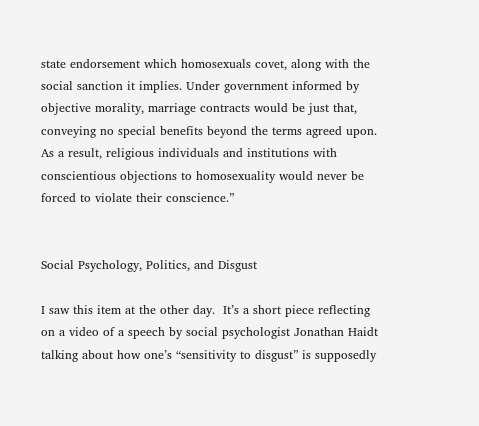state endorsement which homosexuals covet, along with the social sanction it implies. Under government informed by objective morality, marriage contracts would be just that, conveying no special benefits beyond the terms agreed upon. As a result, religious individuals and institutions with conscientious objections to homosexuality would never be forced to violate their conscience.”


Social Psychology, Politics, and Disgust

I saw this item at the other day.  It’s a short piece reflecting on a video of a speech by social psychologist Jonathan Haidt talking about how one’s “sensitivity to disgust” is supposedly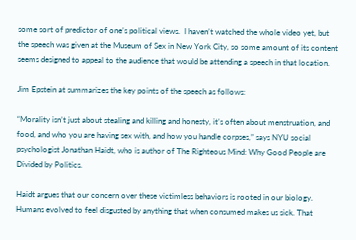some sort of predictor of one’s political views.  I haven’t watched the whole video yet, but the speech was given at the Museum of Sex in New York City, so some amount of its content seems designed to appeal to the audience that would be attending a speech in that location.

Jim Epstein at summarizes the key points of the speech as follows:

“Morality isn’t just about stealing and killing and honesty, it’s often about menstruation, and food, and who you are having sex with, and how you handle corpses,” says NYU social psychologist Jonathan Haidt, who is author of The Righteous Mind: Why Good People are Divided by Politics.

Haidt argues that our concern over these victimless behaviors is rooted in our biology. Humans evolved to feel disgusted by anything that when consumed makes us sick. That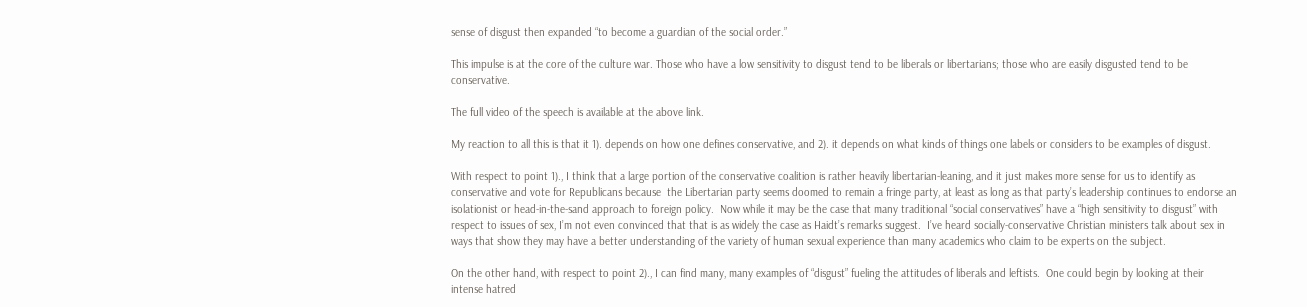sense of disgust then expanded “to become a guardian of the social order.”

This impulse is at the core of the culture war. Those who have a low sensitivity to disgust tend to be liberals or libertarians; those who are easily disgusted tend to be conservative.

The full video of the speech is available at the above link.

My reaction to all this is that it 1). depends on how one defines conservative, and 2). it depends on what kinds of things one labels or considers to be examples of disgust.

With respect to point 1)., I think that a large portion of the conservative coalition is rather heavily libertarian-leaning, and it just makes more sense for us to identify as conservative and vote for Republicans because  the Libertarian party seems doomed to remain a fringe party, at least as long as that party’s leadership continues to endorse an isolationist or head-in-the-sand approach to foreign policy.  Now while it may be the case that many traditional “social conservatives” have a “high sensitivity to disgust” with respect to issues of sex, I’m not even convinced that that is as widely the case as Haidt’s remarks suggest.  I’ve heard socially-conservative Christian ministers talk about sex in ways that show they may have a better understanding of the variety of human sexual experience than many academics who claim to be experts on the subject.

On the other hand, with respect to point 2)., I can find many, many examples of “disgust” fueling the attitudes of liberals and leftists.  One could begin by looking at their intense hatred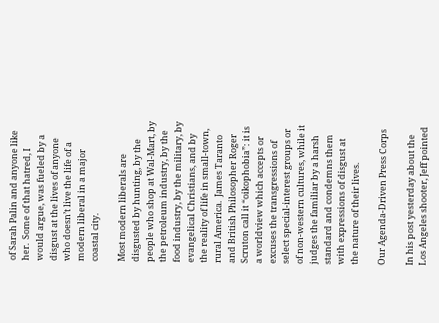of Sarah Palin and anyone like her.  Some of that hatred, I would argue, was fueled by a disgust at the lives of anyone who doesn’t live the life of a modern liberal in a major coastal city.

Most modern liberals are disgusted by hunting, by the people who shop at Wal-Mart, by the petroleum industry, by the food industry, by the military, by evangelical Christians, and by the reality of life in small-town, rural America.  James Taranto and British Philosopher Roger Scruton call it “oikophobia”: it is a worldview which accepts or excuses the transgressions of select special-interest groups or of non-western cultures, while it judges the familiar by a harsh standard and condemns them with expressions of disgust at the nature of their lives.

Our Agenda-Driven Press Corps

In his post yesterday about the Los Angeles shooter, Jeff pointed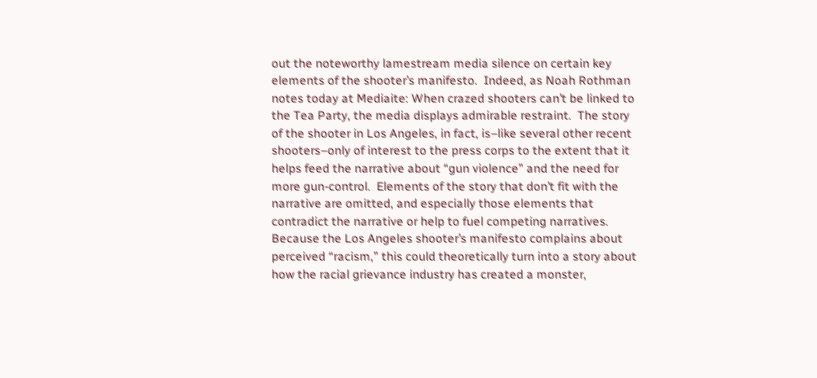out the noteworthy lamestream media silence on certain key elements of the shooter’s manifesto.  Indeed, as Noah Rothman notes today at Mediaite: When crazed shooters can’t be linked to the Tea Party, the media displays admirable restraint.  The story of the shooter in Los Angeles, in fact, is–like several other recent shooters–only of interest to the press corps to the extent that it helps feed the narrative about “gun violence” and the need for more gun-control.  Elements of the story that don’t fit with the narrative are omitted, and especially those elements that contradict the narrative or help to fuel competing narratives.  Because the Los Angeles shooter’s manifesto complains about perceived “racism,” this could theoretically turn into a story about how the racial grievance industry has created a monster,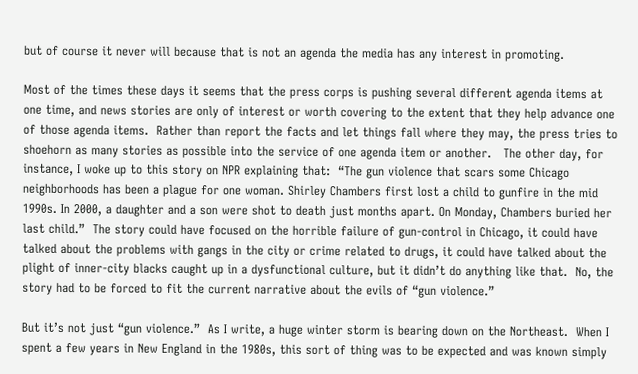but of course it never will because that is not an agenda the media has any interest in promoting.

Most of the times these days it seems that the press corps is pushing several different agenda items at one time, and news stories are only of interest or worth covering to the extent that they help advance one of those agenda items.  Rather than report the facts and let things fall where they may, the press tries to shoehorn as many stories as possible into the service of one agenda item or another.   The other day, for instance, I woke up to this story on NPR explaining that:  “The gun violence that scars some Chicago neighborhoods has been a plague for one woman. Shirley Chambers first lost a child to gunfire in the mid 1990s. In 2000, a daughter and a son were shot to death just months apart. On Monday, Chambers buried her last child.”  The story could have focused on the horrible failure of gun-control in Chicago, it could have talked about the problems with gangs in the city or crime related to drugs, it could have talked about the plight of inner-city blacks caught up in a dysfunctional culture, but it didn’t do anything like that.  No, the story had to be forced to fit the current narrative about the evils of “gun violence.”

But it’s not just “gun violence.”  As I write, a huge winter storm is bearing down on the Northeast.  When I spent a few years in New England in the 1980s, this sort of thing was to be expected and was known simply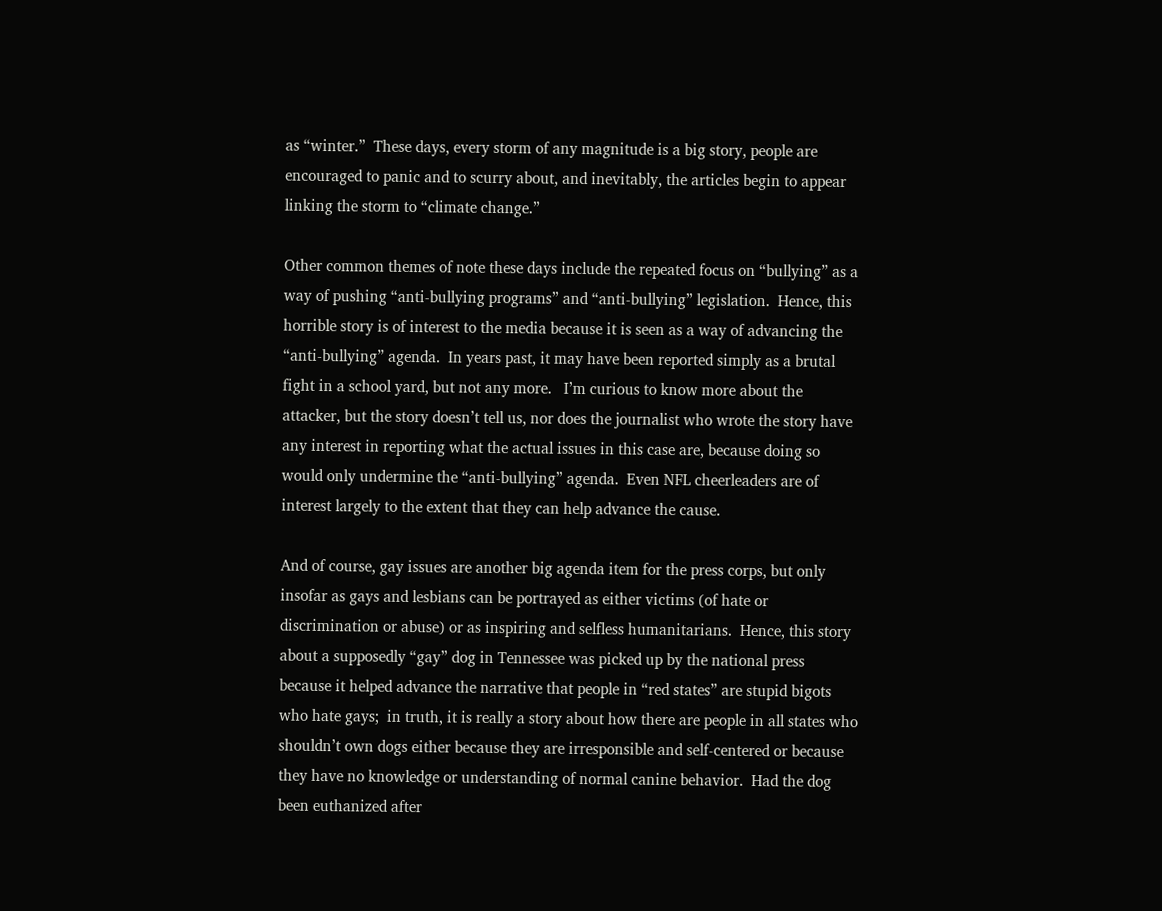as “winter.”  These days, every storm of any magnitude is a big story, people are encouraged to panic and to scurry about, and inevitably, the articles begin to appear linking the storm to “climate change.”

Other common themes of note these days include the repeated focus on “bullying” as a way of pushing “anti-bullying programs” and “anti-bullying” legislation.  Hence, this horrible story is of interest to the media because it is seen as a way of advancing the “anti-bullying” agenda.  In years past, it may have been reported simply as a brutal fight in a school yard, but not any more.   I’m curious to know more about the attacker, but the story doesn’t tell us, nor does the journalist who wrote the story have any interest in reporting what the actual issues in this case are, because doing so would only undermine the “anti-bullying” agenda.  Even NFL cheerleaders are of interest largely to the extent that they can help advance the cause.

And of course, gay issues are another big agenda item for the press corps, but only insofar as gays and lesbians can be portrayed as either victims (of hate or discrimination or abuse) or as inspiring and selfless humanitarians.  Hence, this story about a supposedly “gay” dog in Tennessee was picked up by the national press because it helped advance the narrative that people in “red states” are stupid bigots who hate gays;  in truth, it is really a story about how there are people in all states who shouldn’t own dogs either because they are irresponsible and self-centered or because they have no knowledge or understanding of normal canine behavior.  Had the dog been euthanized after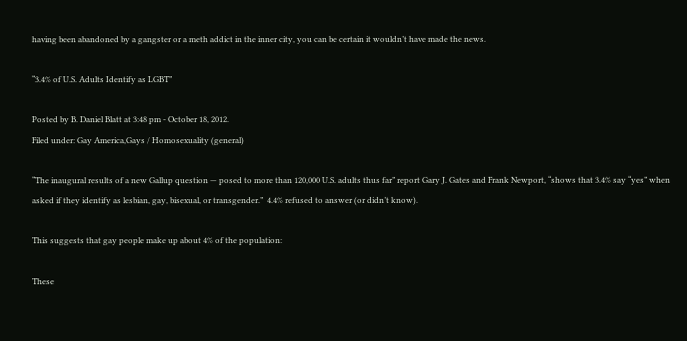having been abandoned by a gangster or a meth addict in the inner city, you can be certain it wouldn’t have made the news.

“3.4% of U.S. Adults Identify as LGBT”

Posted by B. Daniel Blatt at 3:48 pm - October 18, 2012.
Filed under: Gay America,Gays / Homosexuality (general)

“The inaugural results of a new Gallup question — posed to more than 120,000 U.S. adults thus far” report Gary J. Gates and Frank Newport, “shows that 3.4% say “yes” when asked if they identify as lesbian, gay, bisexual, or transgender.”  4.4% refused to answer (or didn’t know).

This suggests that gay people make up about 4% of the population:

These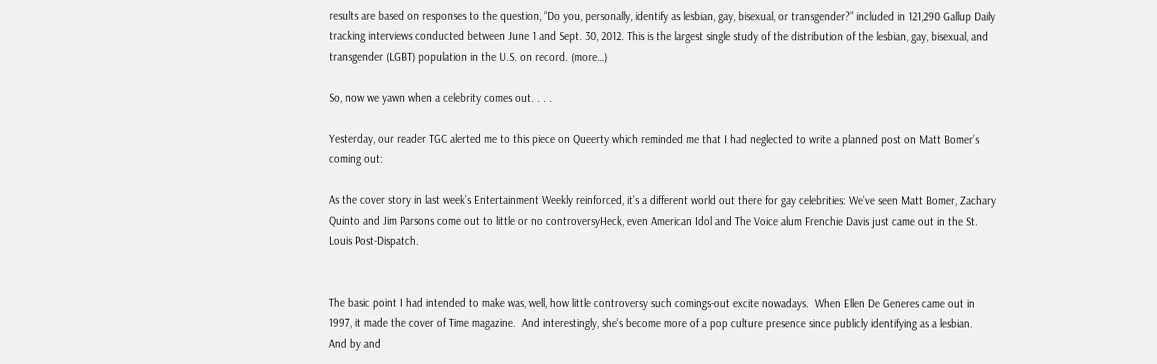results are based on responses to the question, “Do you, personally, identify as lesbian, gay, bisexual, or transgender?” included in 121,290 Gallup Daily tracking interviews conducted between June 1 and Sept. 30, 2012. This is the largest single study of the distribution of the lesbian, gay, bisexual, and transgender (LGBT) population in the U.S. on record. (more…)

So, now we yawn when a celebrity comes out. . . .

Yesterday, our reader TGC alerted me to this piece on Queerty which reminded me that I had neglected to write a planned post on Matt Bomer’s coming out:

As the cover story in last week’s Entertainment Weekly reinforced, it’s a different world out there for gay celebrities: We’ve seen Matt Bomer, Zachary Quinto and Jim Parsons come out to little or no controversyHeck, even American Idol and The Voice alum Frenchie Davis just came out in the St. Louis Post-Dispatch.


The basic point I had intended to make was, well, how little controversy such comings-out excite nowadays.  When Ellen De Generes came out in 1997, it made the cover of Time magazine.  And interestingly, she’s become more of a pop culture presence since publicly identifying as a lesbian.  And by and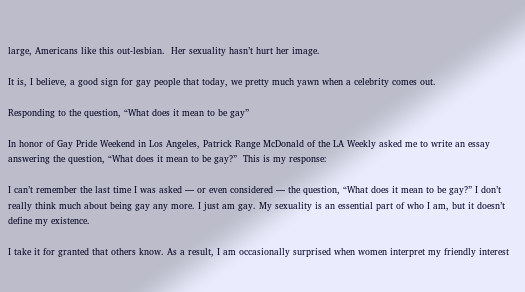large, Americans like this out-lesbian.  Her sexuality hasn’t hurt her image.

It is, I believe, a good sign for gay people that today, we pretty much yawn when a celebrity comes out.

Responding to the question, “What does it mean to be gay”

In honor of Gay Pride Weekend in Los Angeles, Patrick Range McDonald of the LA Weekly asked me to write an essay answering the question, “What does it mean to be gay?”  This is my response:

I can’t remember the last time I was asked — or even considered — the question, “What does it mean to be gay?” I don’t really think much about being gay any more. I just am gay. My sexuality is an essential part of who I am, but it doesn’t define my existence.

I take it for granted that others know. As a result, I am occasionally surprised when women interpret my friendly interest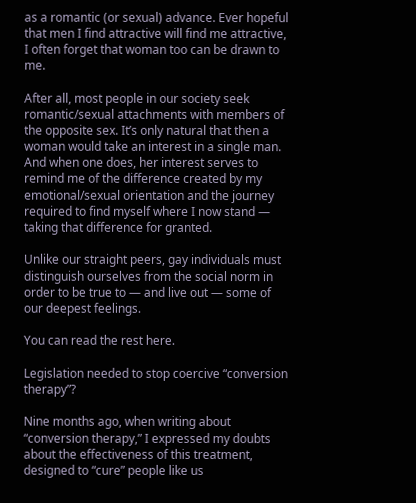as a romantic (or sexual) advance. Ever hopeful that men I find attractive will find me attractive, I often forget that woman too can be drawn to me.

After all, most people in our society seek romantic/sexual attachments with members of the opposite sex. It’s only natural that then a woman would take an interest in a single man. And when one does, her interest serves to remind me of the difference created by my emotional/sexual orientation and the journey required to find myself where I now stand — taking that difference for granted.

Unlike our straight peers, gay individuals must distinguish ourselves from the social norm in order to be true to — and live out — some of our deepest feelings.

You can read the rest here.

Legislation needed to stop coercive “conversion therapy”?

Nine months ago, when writing about “conversion therapy,” I expressed my doubts about the effectiveness of this treatment, designed to “cure” people like us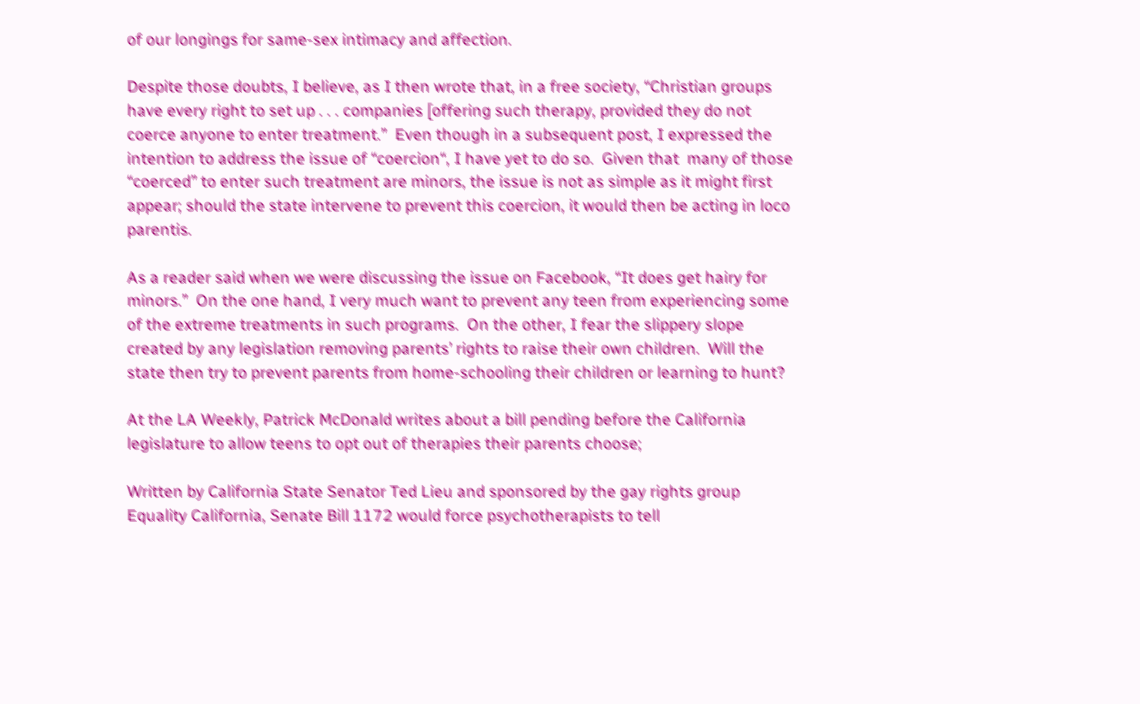of our longings for same-sex intimacy and affection.

Despite those doubts, I believe, as I then wrote that, in a free society, “Christian groups have every right to set up . . . companies [offering such therapy, provided they do not coerce anyone to enter treatment.”  Even though in a subsequent post, I expressed the intention to address the issue of “coercion“, I have yet to do so.  Given that  many of those “coerced” to enter such treatment are minors, the issue is not as simple as it might first appear; should the state intervene to prevent this coercion, it would then be acting in loco parentis.

As a reader said when we were discussing the issue on Facebook, “It does get hairy for minors.”  On the one hand, I very much want to prevent any teen from experiencing some of the extreme treatments in such programs.  On the other, I fear the slippery slope created by any legislation removing parents’ rights to raise their own children.  Will the state then try to prevent parents from home-schooling their children or learning to hunt?

At the LA Weekly, Patrick McDonald writes about a bill pending before the California legislature to allow teens to opt out of therapies their parents choose;

Written by California State Senator Ted Lieu and sponsored by the gay rights group Equality California, Senate Bill 1172 would force psychotherapists to tell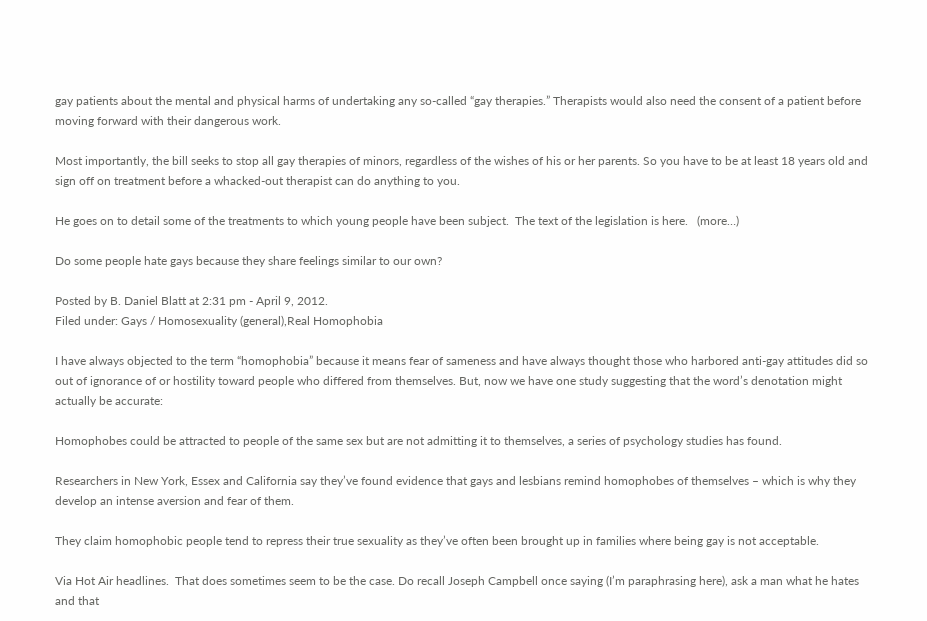gay patients about the mental and physical harms of undertaking any so-called “gay therapies.” Therapists would also need the consent of a patient before moving forward with their dangerous work.

Most importantly, the bill seeks to stop all gay therapies of minors, regardless of the wishes of his or her parents. So you have to be at least 18 years old and sign off on treatment before a whacked-out therapist can do anything to you.

He goes on to detail some of the treatments to which young people have been subject.  The text of the legislation is here.   (more…)

Do some people hate gays because they share feelings similar to our own?

Posted by B. Daniel Blatt at 2:31 pm - April 9, 2012.
Filed under: Gays / Homosexuality (general),Real Homophobia

I have always objected to the term “homophobia” because it means fear of sameness and have always thought those who harbored anti-gay attitudes did so out of ignorance of or hostility toward people who differed from themselves. But, now we have one study suggesting that the word’s denotation might actually be accurate:

Homophobes could be attracted to people of the same sex but are not admitting it to themselves, a series of psychology studies has found.

Researchers in New York, Essex and California say they’ve found evidence that gays and lesbians remind homophobes of themselves – which is why they develop an intense aversion and fear of them.

They claim homophobic people tend to repress their true sexuality as they’ve often been brought up in families where being gay is not acceptable.

Via Hot Air headlines.  That does sometimes seem to be the case. Do recall Joseph Campbell once saying (I’m paraphrasing here), ask a man what he hates and that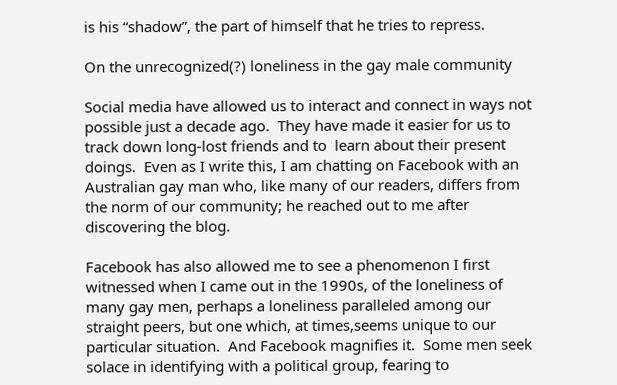is his “shadow”, the part of himself that he tries to repress.

On the unrecognized(?) loneliness in the gay male community

Social media have allowed us to interact and connect in ways not possible just a decade ago.  They have made it easier for us to track down long-lost friends and to  learn about their present doings.  Even as I write this, I am chatting on Facebook with an Australian gay man who, like many of our readers, differs from the norm of our community; he reached out to me after discovering the blog.

Facebook has also allowed me to see a phenomenon I first witnessed when I came out in the 1990s, of the loneliness of many gay men, perhaps a loneliness paralleled among our straight peers, but one which, at times,seems unique to our particular situation.  And Facebook magnifies it.  Some men seek solace in identifying with a political group, fearing to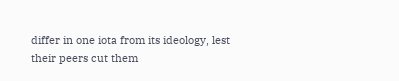differ in one iota from its ideology, lest their peers cut them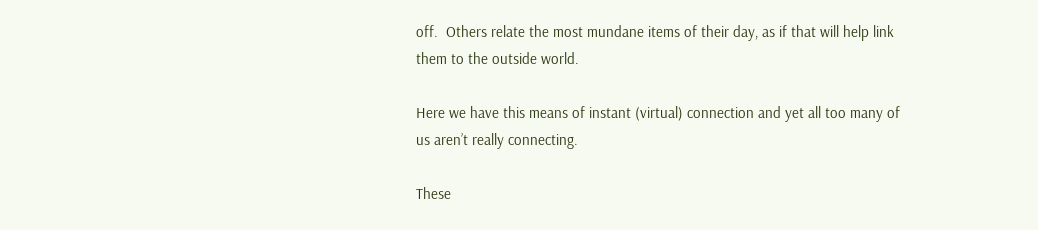off.  Others relate the most mundane items of their day, as if that will help link them to the outside world.

Here we have this means of instant (virtual) connection and yet all too many of us aren’t really connecting.

These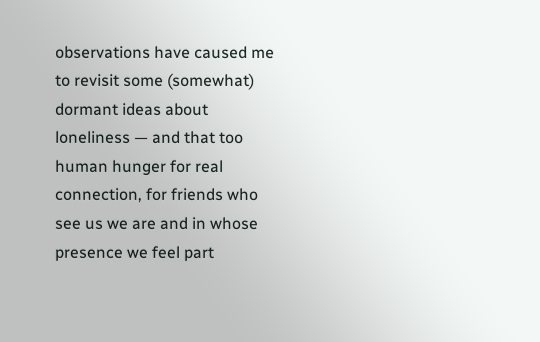observations have caused me to revisit some (somewhat) dormant ideas about loneliness — and that too human hunger for real connection, for friends who see us we are and in whose presence we feel part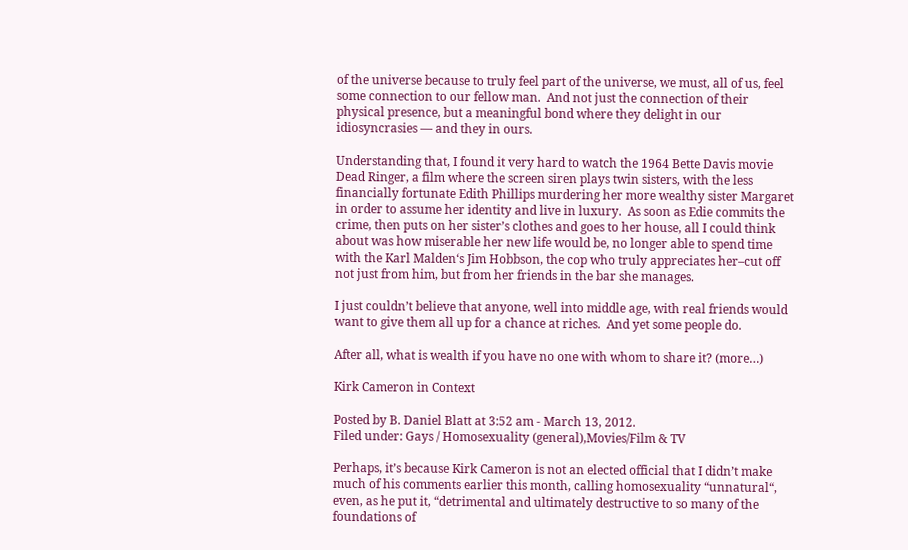of the universe because to truly feel part of the universe, we must, all of us, feel some connection to our fellow man.  And not just the connection of their physical presence, but a meaningful bond where they delight in our idiosyncrasies — and they in ours.

Understanding that, I found it very hard to watch the 1964 Bette Davis movie Dead Ringer, a film where the screen siren plays twin sisters, with the less financially fortunate Edith Phillips murdering her more wealthy sister Margaret in order to assume her identity and live in luxury.  As soon as Edie commits the crime, then puts on her sister’s clothes and goes to her house, all I could think about was how miserable her new life would be, no longer able to spend time with the Karl Malden‘s Jim Hobbson, the cop who truly appreciates her–cut off not just from him, but from her friends in the bar she manages.

I just couldn’t believe that anyone, well into middle age, with real friends would want to give them all up for a chance at riches.  And yet some people do.

After all, what is wealth if you have no one with whom to share it? (more…)

Kirk Cameron in Context

Posted by B. Daniel Blatt at 3:52 am - March 13, 2012.
Filed under: Gays / Homosexuality (general),Movies/Film & TV

Perhaps, it’s because Kirk Cameron is not an elected official that I didn’t make much of his comments earlier this month, calling homosexuality “unnatural“, even, as he put it, “detrimental and ultimately destructive to so many of the foundations of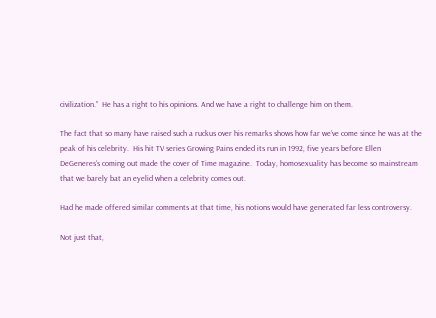civilization.”  He has a right to his opinions. And we have a right to challenge him on them.

The fact that so many have raised such a ruckus over his remarks shows how far we’ve come since he was at the peak of his celebrity.  His hit TV series Growing Pains ended its run in 1992, five years before Ellen DeGeneres’s coming out made the cover of Time magazine.  Today, homosexuality has become so mainstream that we barely bat an eyelid when a celebrity comes out.

Had he made offered similar comments at that time, his notions would have generated far less controversy.

Not just that,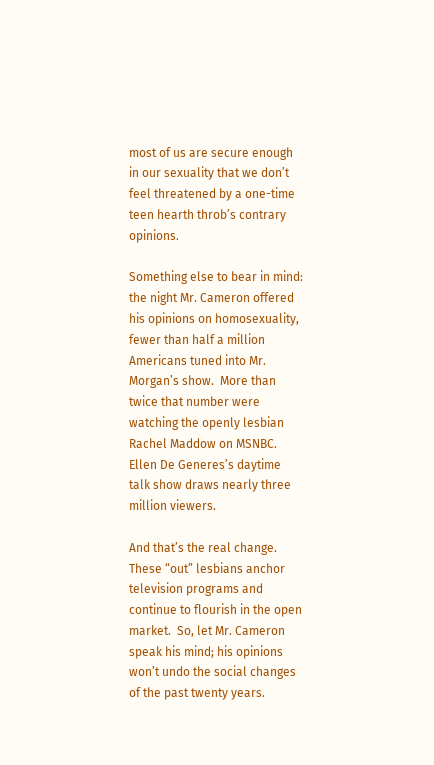most of us are secure enough in our sexuality that we don’t feel threatened by a one-time teen hearth throb’s contrary opinions.

Something else to bear in mind:  the night Mr. Cameron offered his opinions on homosexuality, fewer than half a million Americans tuned into Mr. Morgan’s show.  More than twice that number were watching the openly lesbian Rachel Maddow on MSNBC.  Ellen De Generes’s daytime talk show draws nearly three million viewers.

And that’s the real change.  These “out” lesbians anchor television programs and continue to flourish in the open market.  So, let Mr. Cameron speak his mind; his opinions won’t undo the social changes of the past twenty years.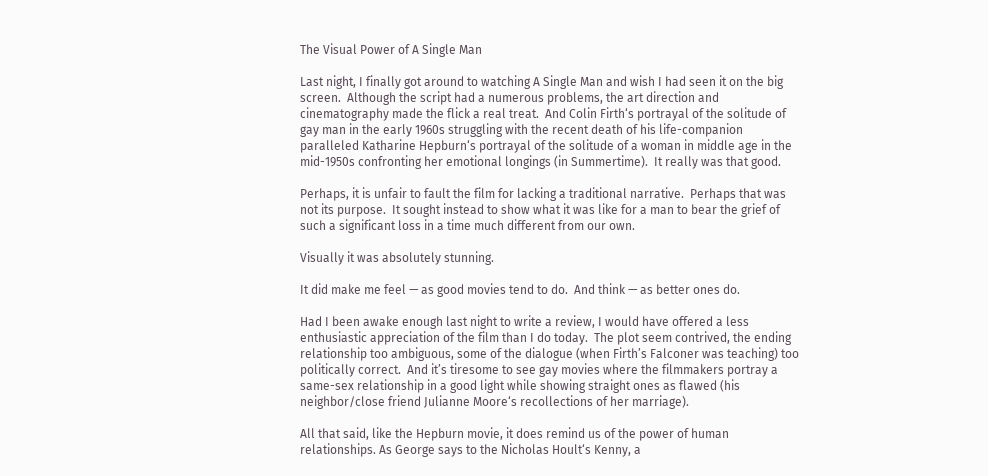The Visual Power of A Single Man

Last night, I finally got around to watching A Single Man and wish I had seen it on the big screen.  Although the script had a numerous problems, the art direction and cinematography made the flick a real treat.  And Colin Firth‘s portrayal of the solitude of gay man in the early 1960s struggling with the recent death of his life-companion paralleled Katharine Hepburn‘s portrayal of the solitude of a woman in middle age in the mid-1950s confronting her emotional longings (in Summertime).  It really was that good.

Perhaps, it is unfair to fault the film for lacking a traditional narrative.  Perhaps that was not its purpose.  It sought instead to show what it was like for a man to bear the grief of such a significant loss in a time much different from our own.

Visually it was absolutely stunning.

It did make me feel — as good movies tend to do.  And think — as better ones do.

Had I been awake enough last night to write a review, I would have offered a less enthusiastic appreciation of the film than I do today.  The plot seem contrived, the ending relationship too ambiguous, some of the dialogue (when Firth’s Falconer was teaching) too politically correct.  And it’s tiresome to see gay movies where the filmmakers portray a same-sex relationship in a good light while showing straight ones as flawed (his neighbor/close friend Julianne Moore‘s recollections of her marriage).

All that said, like the Hepburn movie, it does remind us of the power of human relationships. As George says to the Nicholas Hoult‘s Kenny, a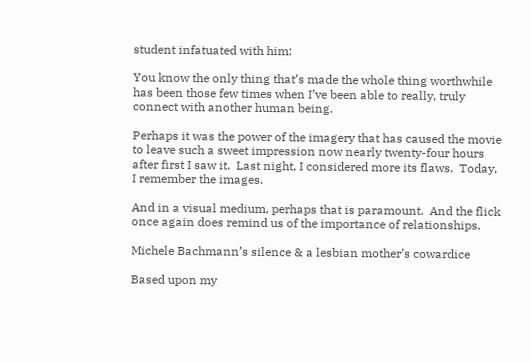student infatuated with him:

You know the only thing that’s made the whole thing worthwhile has been those few times when I’ve been able to really, truly connect with another human being.

Perhaps it was the power of the imagery that has caused the movie to leave such a sweet impression now nearly twenty-four hours after first I saw it.  Last night, I considered more its flaws.  Today, I remember the images.

And in a visual medium, perhaps that is paramount.  And the flick once again does remind us of the importance of relationships.

Michele Bachmann’s silence & a lesbian mother’s cowardice

Based upon my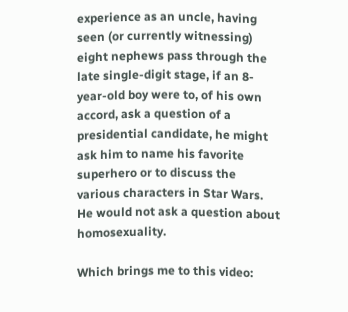experience as an uncle, having seen (or currently witnessing) eight nephews pass through the late single-digit stage, if an 8-year-old boy were to, of his own accord, ask a question of a presidential candidate, he might ask him to name his favorite superhero or to discuss the various characters in Star Wars. He would not ask a question about homosexuality.

Which brings me to this video: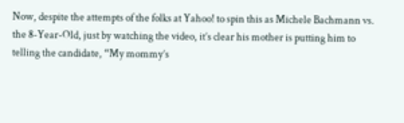Now, despite the attempts of the folks at Yahoo! to spin this as Michele Bachmann vs. the 8-Year-Old, just by watching the video, it’s clear his mother is putting him to telling the candidate, “My mommy’s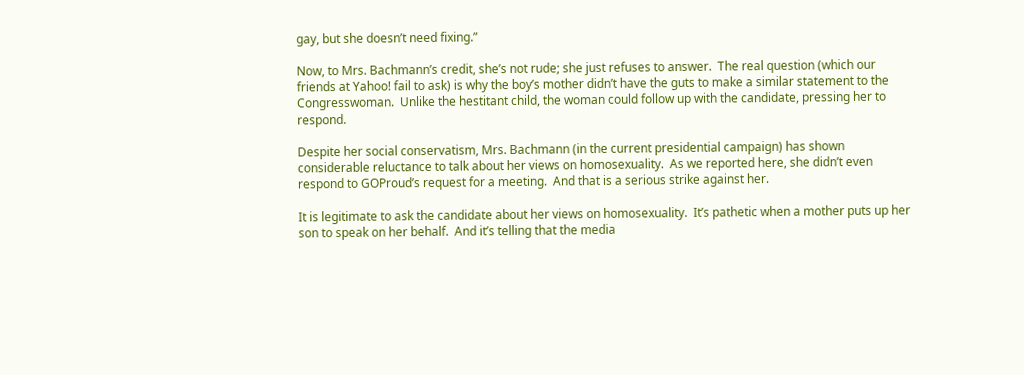gay, but she doesn’t need fixing.”

Now, to Mrs. Bachmann’s credit, she’s not rude; she just refuses to answer.  The real question (which our friends at Yahoo! fail to ask) is why the boy’s mother didn’t have the guts to make a similar statement to the Congresswoman.  Unlike the hestitant child, the woman could follow up with the candidate, pressing her to respond.

Despite her social conservatism, Mrs. Bachmann (in the current presidential campaign) has shown considerable reluctance to talk about her views on homosexuality.  As we reported here, she didn’t even respond to GOProud’s request for a meeting.  And that is a serious strike against her.

It is legitimate to ask the candidate about her views on homosexuality.  It’s pathetic when a mother puts up her son to speak on her behalf.  And it’s telling that the media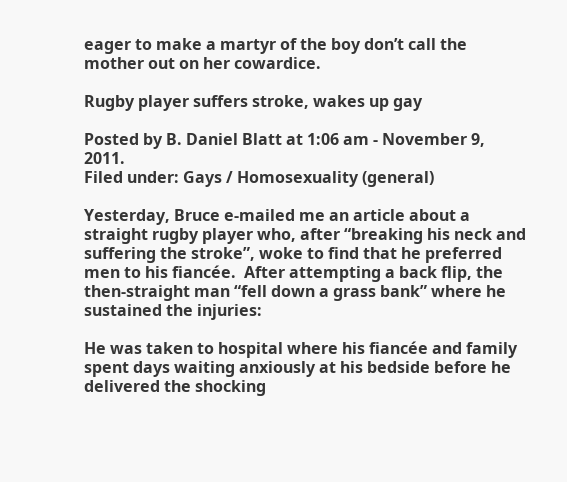eager to make a martyr of the boy don’t call the mother out on her cowardice.

Rugby player suffers stroke, wakes up gay

Posted by B. Daniel Blatt at 1:06 am - November 9, 2011.
Filed under: Gays / Homosexuality (general)

Yesterday, Bruce e-mailed me an article about a straight rugby player who, after “breaking his neck and suffering the stroke”, woke to find that he preferred men to his fiancée.  After attempting a back flip, the then-straight man “fell down a grass bank” where he sustained the injuries:

He was taken to hospital where his fiancée and family spent days waiting anxiously at his bedside before he delivered the shocking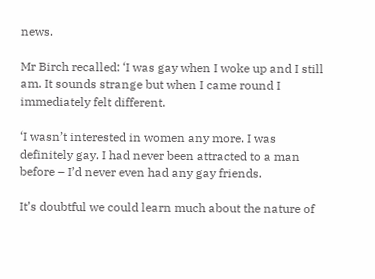news.

Mr Birch recalled: ‘I was gay when I woke up and I still am. It sounds strange but when I came round I immediately felt different.

‘I wasn’t interested in women any more. I was definitely gay. I had never been attracted to a man before – I’d never even had any gay friends.

It’s doubtful we could learn much about the nature of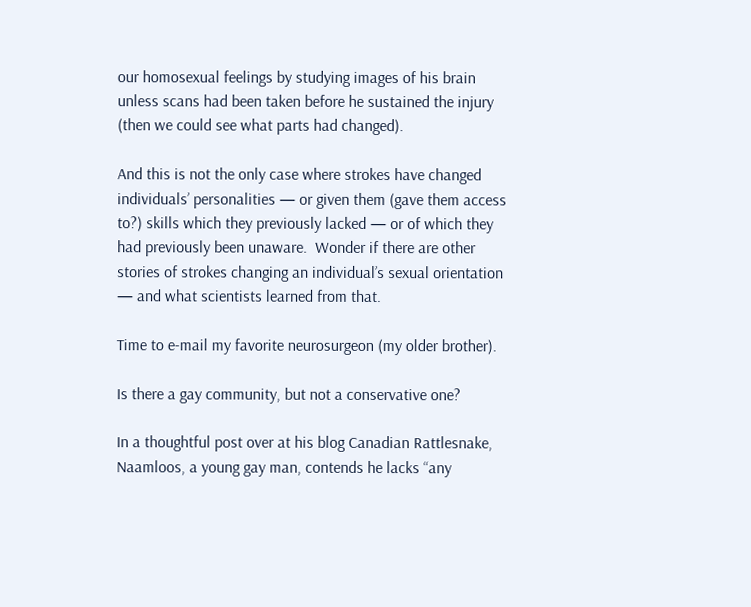our homosexual feelings by studying images of his brain unless scans had been taken before he sustained the injury (then we could see what parts had changed).

And this is not the only case where strokes have changed individuals’ personalities — or given them (gave them access to?) skills which they previously lacked — or of which they had previously been unaware.  Wonder if there are other stories of strokes changing an individual’s sexual orientation — and what scientists learned from that.

Time to e-mail my favorite neurosurgeon (my older brother).

Is there a gay community, but not a conservative one?

In a thoughtful post over at his blog Canadian Rattlesnake, Naamloos, a young gay man, contends he lacks “any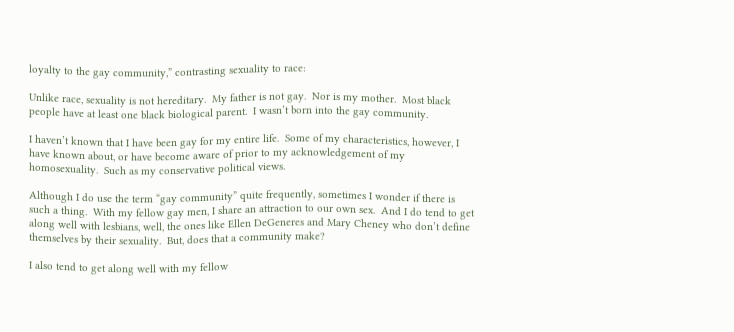loyalty to the gay community,” contrasting sexuality to race:

Unlike race, sexuality is not hereditary.  My father is not gay.  Nor is my mother.  Most black people have at least one black biological parent.  I wasn’t born into the gay community.

I haven’t known that I have been gay for my entire life.  Some of my characteristics, however, I have known about, or have become aware of prior to my acknowledgement of my homosexuality.  Such as my conservative political views.

Although I do use the term “gay community” quite frequently, sometimes I wonder if there is such a thing.  With my fellow gay men, I share an attraction to our own sex.  And I do tend to get along well with lesbians, well, the ones like Ellen DeGeneres and Mary Cheney who don’t define themselves by their sexuality.  But, does that a community make?

I also tend to get along well with my fellow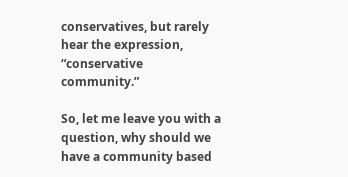conservatives, but rarely hear the expression, “conservative community.”

So, let me leave you with a question, why should we have a community based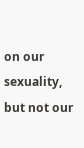on our sexuality, but not our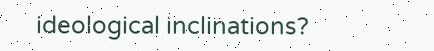ideological inclinations?